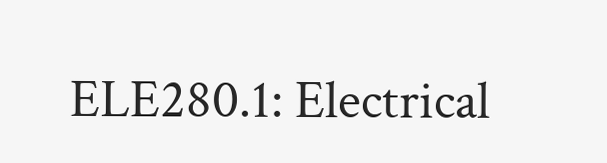ELE280.1: Electrical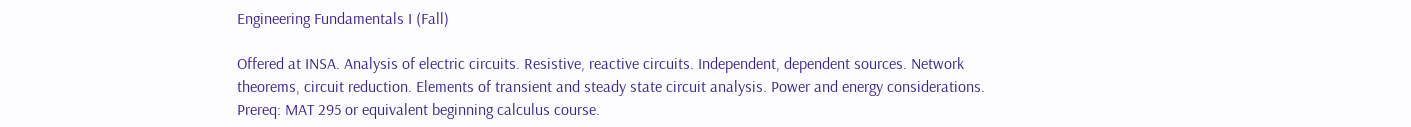Engineering Fundamentals I (Fall)

Offered at INSA. Analysis of electric circuits. Resistive, reactive circuits. Independent, dependent sources. Network theorems, circuit reduction. Elements of transient and steady state circuit analysis. Power and energy considerations. Prereq: MAT 295 or equivalent beginning calculus course.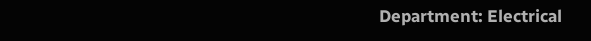Department: Electrical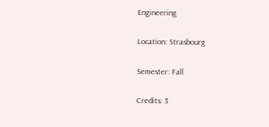Engineering

Location: Strasbourg

Semester: Fall

Credits: 3